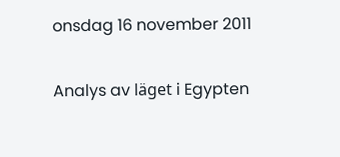onsdag 16 november 2011

Analys av läget i Egypten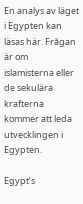En analys av läget i Egypten kan läsas här. Frågan är om islamisterna eller de sekulära krafterna kommer att leda utvecklingen i Egypten.

Egypt’s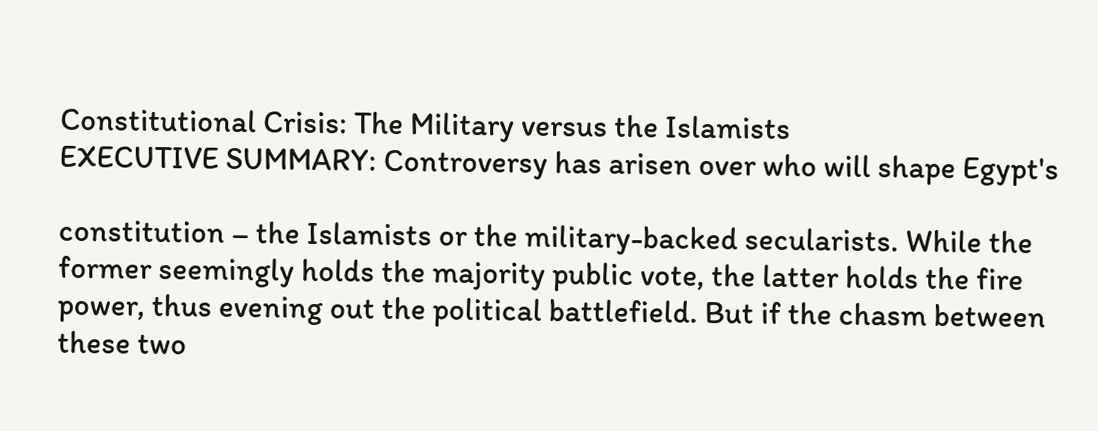Constitutional Crisis: The Military versus the Islamists
EXECUTIVE SUMMARY: Controversy has arisen over who will shape Egypt's

constitution – the Islamists or the military-backed secularists. While the
former seemingly holds the majority public vote, the latter holds the fire
power, thus evening out the political battlefield. But if the chasm between
these two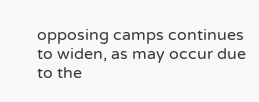opposing camps continues to widen, as may occur due to the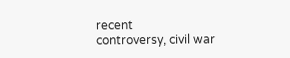recent
controversy, civil war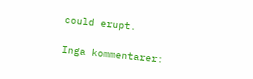could erupt.

Inga kommentarer: